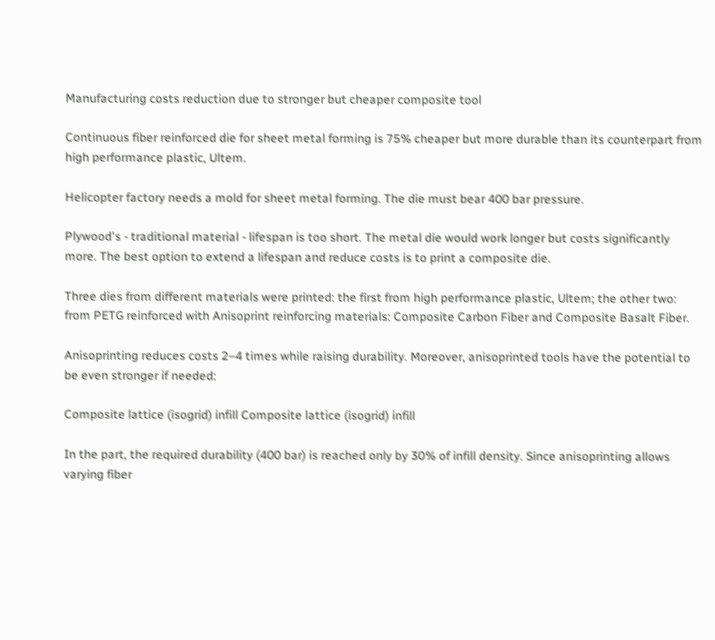Manufacturing costs reduction due to stronger but cheaper composite tool

Continuous fiber reinforced die for sheet metal forming is 75% cheaper but more durable than its counterpart from high performance plastic, Ultem.

Helicopter factory needs a mold for sheet metal forming. The die must bear 400 bar pressure.

Plywood's - traditional material - lifespan is too short. The metal die would work longer but costs significantly more. The best option to extend a lifespan and reduce costs is to print a composite die.

Three dies from different materials were printed: the first from high performance plastic, Ultem; the other two: from PETG reinforced with Anisoprint reinforcing materials: Composite Carbon Fiber and Composite Basalt Fiber.

Anisoprinting reduces costs 2–4 times while raising durability. Moreover, anisoprinted tools have the potential to be even stronger if needed:

Composite lattice (isogrid) infill Composite lattice (isogrid) infill

In the part, the required durability (400 bar) is reached only by 30% of infill density. Since anisoprinting allows varying fiber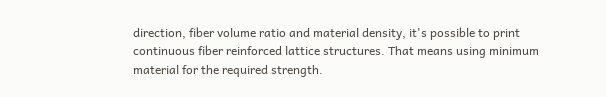direction, fiber volume ratio and material density, it's possible to print continuous fiber reinforced lattice structures. That means using minimum material for the required strength.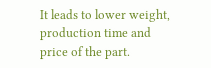It leads to lower weight, production time and price of the part.